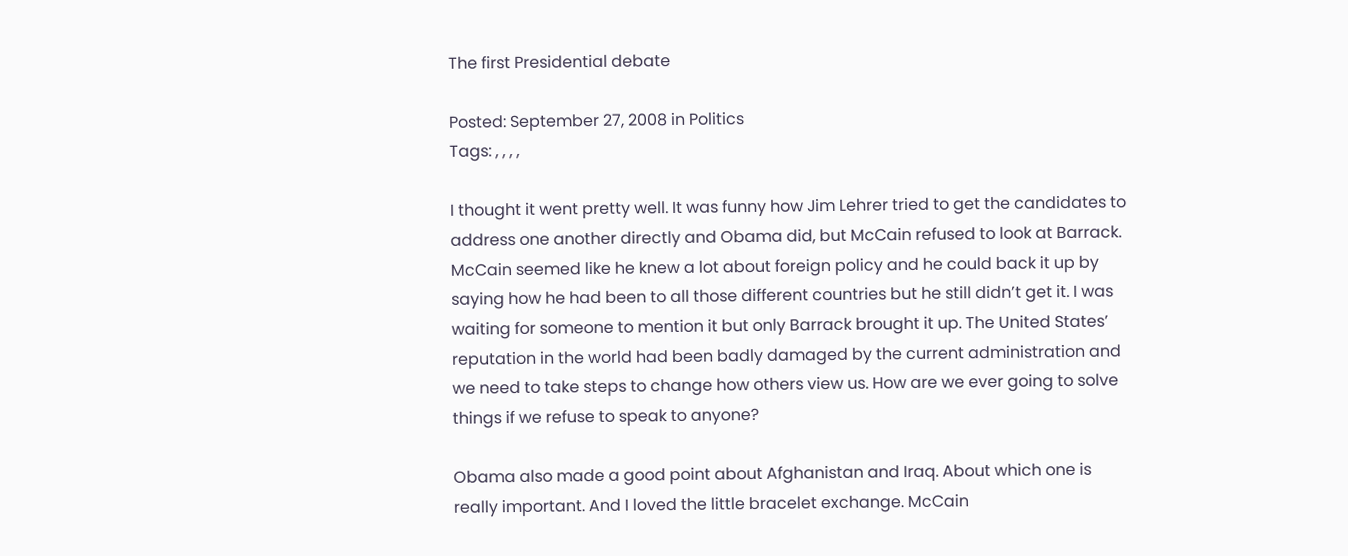The first Presidential debate

Posted: September 27, 2008 in Politics
Tags: , , , ,

I thought it went pretty well. It was funny how Jim Lehrer tried to get the candidates to address one another directly and Obama did, but McCain refused to look at Barrack. McCain seemed like he knew a lot about foreign policy and he could back it up by saying how he had been to all those different countries but he still didn’t get it. I was waiting for someone to mention it but only Barrack brought it up. The United States’ reputation in the world had been badly damaged by the current administration and we need to take steps to change how others view us. How are we ever going to solve things if we refuse to speak to anyone?

Obama also made a good point about Afghanistan and Iraq. About which one is really important. And I loved the little bracelet exchange. McCain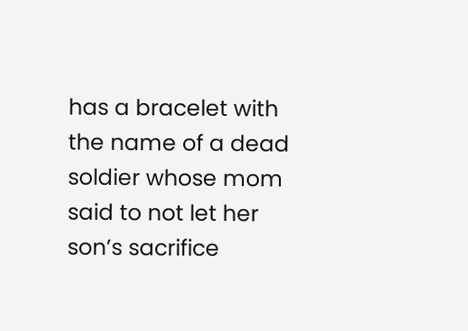has a bracelet with the name of a dead soldier whose mom said to not let her son’s sacrifice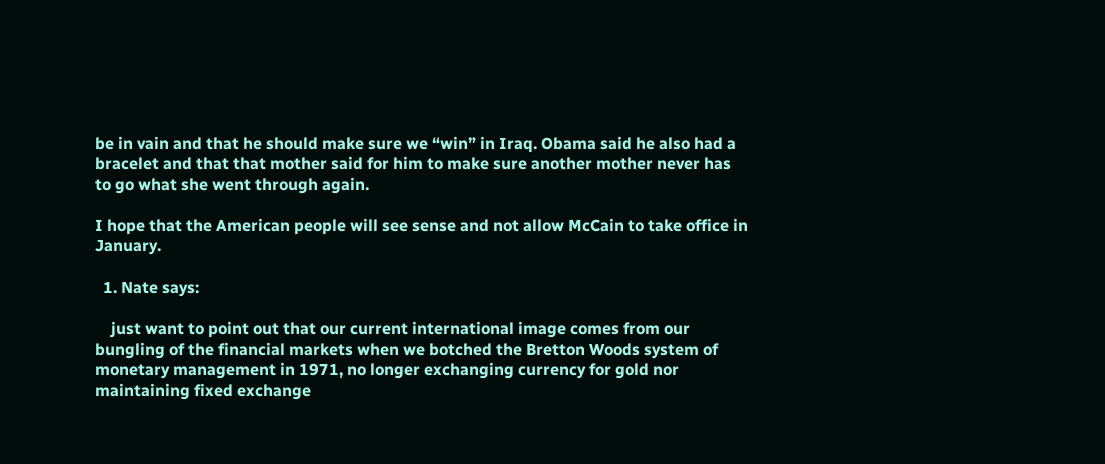be in vain and that he should make sure we “win” in Iraq. Obama said he also had a bracelet and that that mother said for him to make sure another mother never has to go what she went through again.

I hope that the American people will see sense and not allow McCain to take office in January.

  1. Nate says:

    just want to point out that our current international image comes from our bungling of the financial markets when we botched the Bretton Woods system of monetary management in 1971, no longer exchanging currency for gold nor maintaining fixed exchange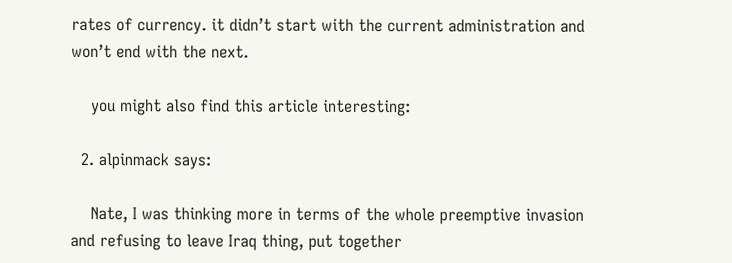rates of currency. it didn’t start with the current administration and won’t end with the next.

    you might also find this article interesting:

  2. alpinmack says:

    Nate, I was thinking more in terms of the whole preemptive invasion and refusing to leave Iraq thing, put together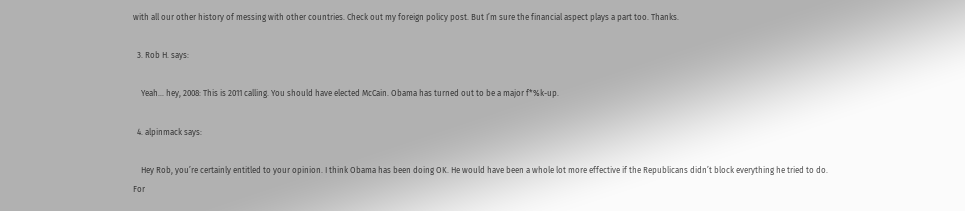with all our other history of messing with other countries. Check out my foreign policy post. But I’m sure the financial aspect plays a part too. Thanks.

  3. Rob H. says:

    Yeah… hey, 2008: This is 2011 calling. You should have elected McCain. Obama has turned out to be a major f*%k-up.

  4. alpinmack says:

    Hey Rob, you’re certainly entitled to your opinion. I think Obama has been doing OK. He would have been a whole lot more effective if the Republicans didn’t block everything he tried to do. For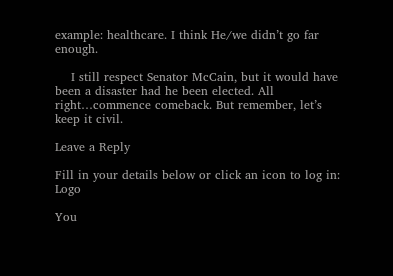example: healthcare. I think He/we didn’t go far enough.

    I still respect Senator McCain, but it would have been a disaster had he been elected. All right…commence comeback. But remember, let’s keep it civil.

Leave a Reply

Fill in your details below or click an icon to log in: Logo

You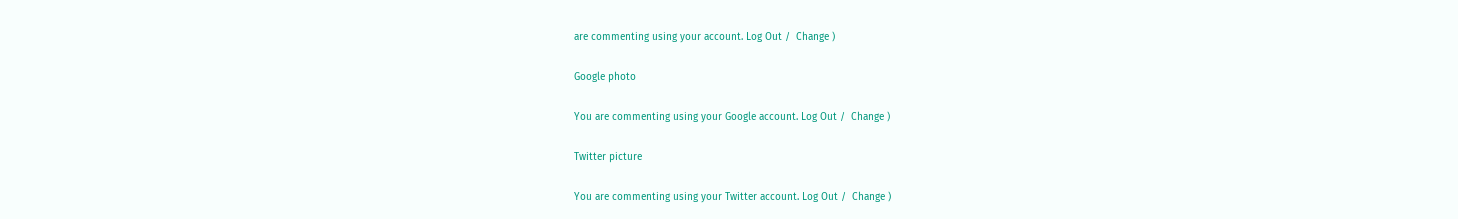are commenting using your account. Log Out /  Change )

Google photo

You are commenting using your Google account. Log Out /  Change )

Twitter picture

You are commenting using your Twitter account. Log Out /  Change )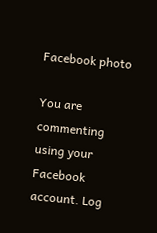Facebook photo

You are commenting using your Facebook account. Log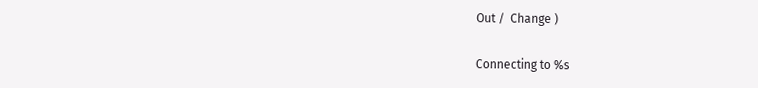Out /  Change )

Connecting to %s